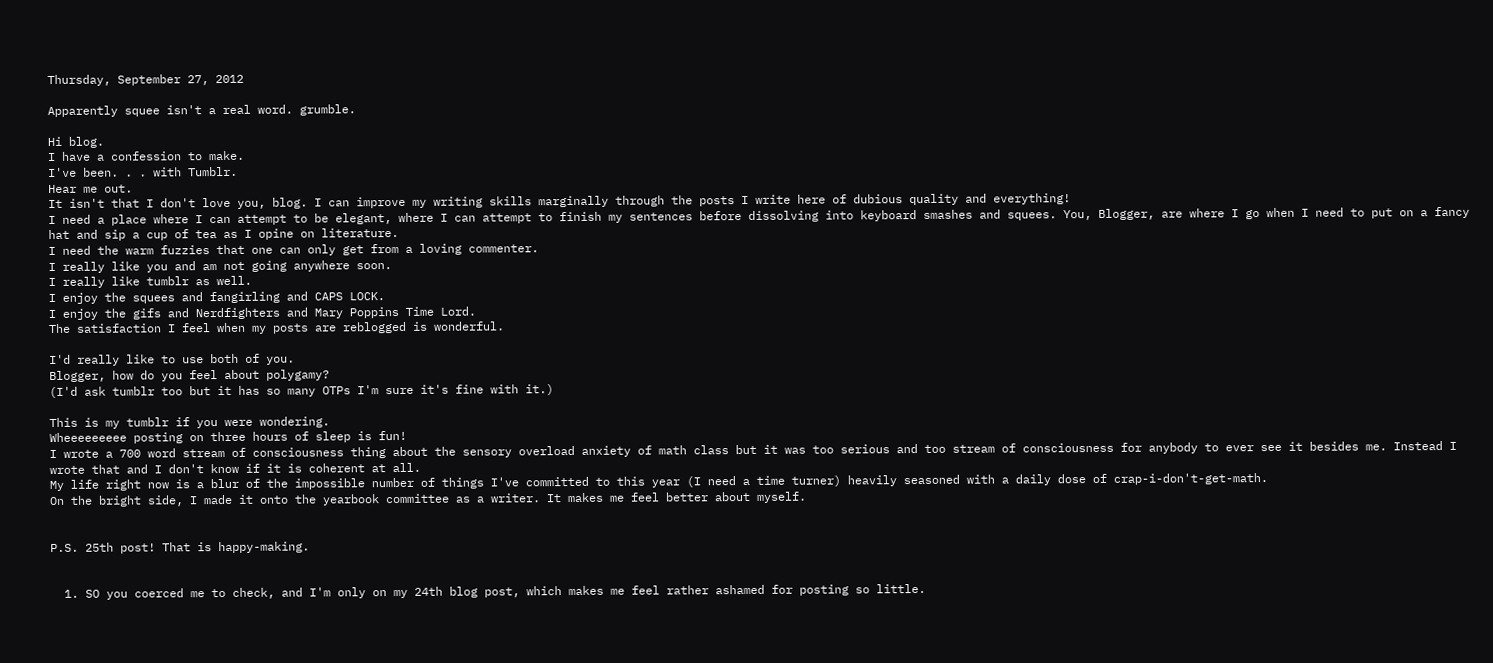Thursday, September 27, 2012

Apparently squee isn't a real word. grumble.

Hi blog.
I have a confession to make.
I've been. . . with Tumblr.
Hear me out.
It isn't that I don't love you, blog. I can improve my writing skills marginally through the posts I write here of dubious quality and everything!
I need a place where I can attempt to be elegant, where I can attempt to finish my sentences before dissolving into keyboard smashes and squees. You, Blogger, are where I go when I need to put on a fancy hat and sip a cup of tea as I opine on literature.
I need the warm fuzzies that one can only get from a loving commenter.
I really like you and am not going anywhere soon.
I really like tumblr as well.
I enjoy the squees and fangirling and CAPS LOCK.
I enjoy the gifs and Nerdfighters and Mary Poppins Time Lord.
The satisfaction I feel when my posts are reblogged is wonderful.

I'd really like to use both of you.
Blogger, how do you feel about polygamy?
(I'd ask tumblr too but it has so many OTPs I'm sure it's fine with it.)

This is my tumblr if you were wondering.
Wheeeeeeeee posting on three hours of sleep is fun!
I wrote a 700 word stream of consciousness thing about the sensory overload anxiety of math class but it was too serious and too stream of consciousness for anybody to ever see it besides me. Instead I wrote that and I don't know if it is coherent at all.
My life right now is a blur of the impossible number of things I've committed to this year (I need a time turner) heavily seasoned with a daily dose of crap-i-don't-get-math.
On the bright side, I made it onto the yearbook committee as a writer. It makes me feel better about myself.


P.S. 25th post! That is happy-making.


  1. SO you coerced me to check, and I'm only on my 24th blog post, which makes me feel rather ashamed for posting so little.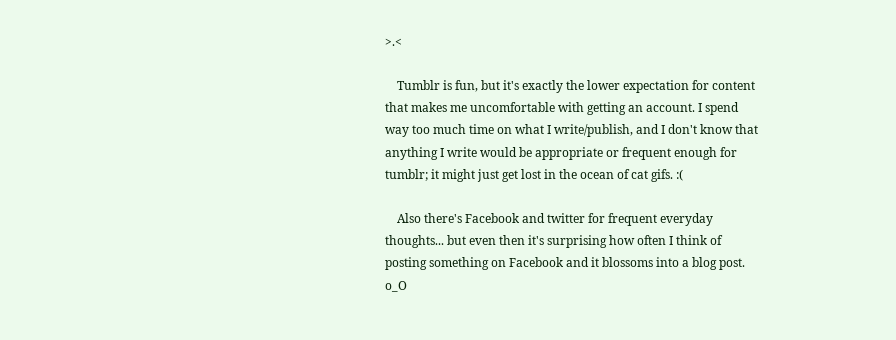>.<

    Tumblr is fun, but it's exactly the lower expectation for content that makes me uncomfortable with getting an account. I spend way too much time on what I write/publish, and I don't know that anything I write would be appropriate or frequent enough for tumblr; it might just get lost in the ocean of cat gifs. :(

    Also there's Facebook and twitter for frequent everyday thoughts... but even then it's surprising how often I think of posting something on Facebook and it blossoms into a blog post. o_O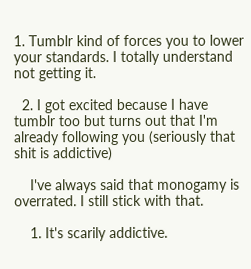1. Tumblr kind of forces you to lower your standards. I totally understand not getting it.

  2. I got excited because I have tumblr too but turns out that I'm already following you (seriously that shit is addictive)

    I've always said that monogamy is overrated. I still stick with that.

    1. It's scarily addictive.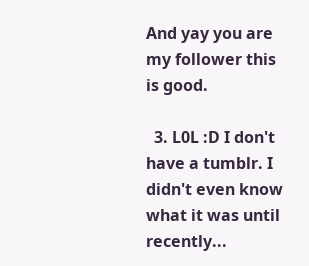And yay you are my follower this is good.

  3. L0L :D I don't have a tumblr. I didn't even know what it was until recently...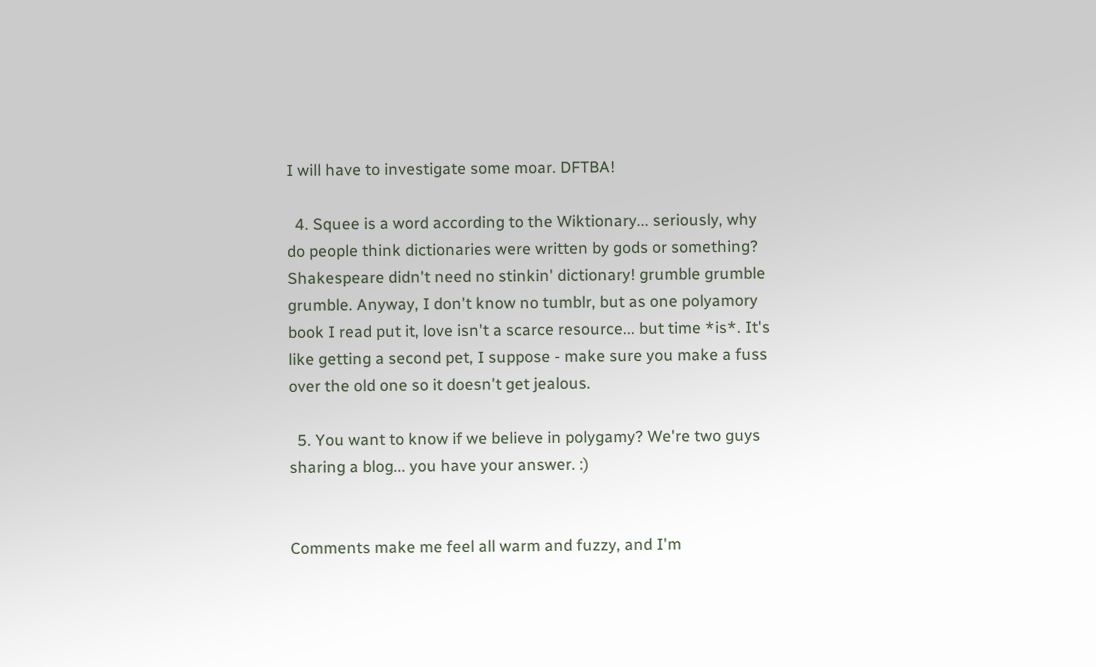I will have to investigate some moar. DFTBA!

  4. Squee is a word according to the Wiktionary... seriously, why do people think dictionaries were written by gods or something? Shakespeare didn't need no stinkin' dictionary! grumble grumble grumble. Anyway, I don't know no tumblr, but as one polyamory book I read put it, love isn't a scarce resource... but time *is*. It's like getting a second pet, I suppose - make sure you make a fuss over the old one so it doesn't get jealous.

  5. You want to know if we believe in polygamy? We're two guys sharing a blog... you have your answer. :)


Comments make me feel all warm and fuzzy, and I'm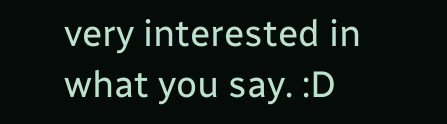very interested in what you say. :D